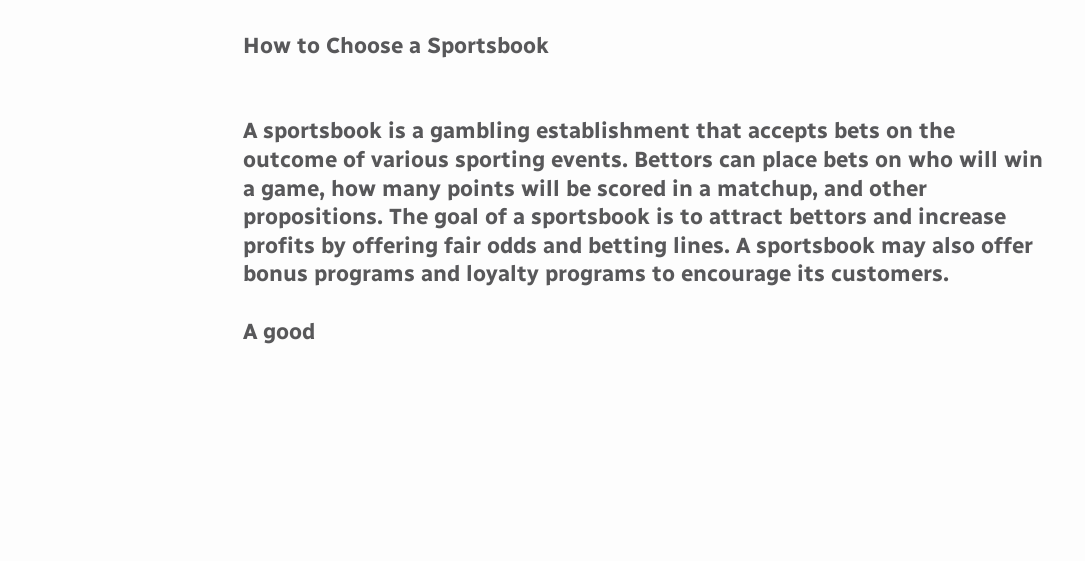How to Choose a Sportsbook


A sportsbook is a gambling establishment that accepts bets on the outcome of various sporting events. Bettors can place bets on who will win a game, how many points will be scored in a matchup, and other propositions. The goal of a sportsbook is to attract bettors and increase profits by offering fair odds and betting lines. A sportsbook may also offer bonus programs and loyalty programs to encourage its customers.

A good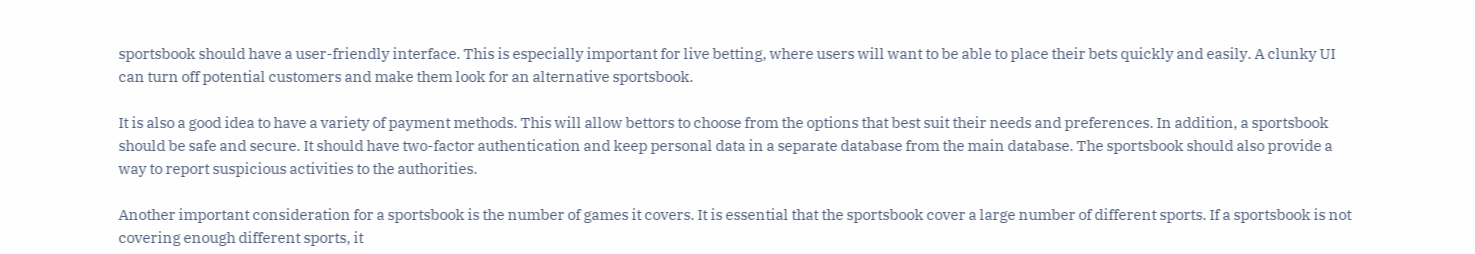sportsbook should have a user-friendly interface. This is especially important for live betting, where users will want to be able to place their bets quickly and easily. A clunky UI can turn off potential customers and make them look for an alternative sportsbook.

It is also a good idea to have a variety of payment methods. This will allow bettors to choose from the options that best suit their needs and preferences. In addition, a sportsbook should be safe and secure. It should have two-factor authentication and keep personal data in a separate database from the main database. The sportsbook should also provide a way to report suspicious activities to the authorities.

Another important consideration for a sportsbook is the number of games it covers. It is essential that the sportsbook cover a large number of different sports. If a sportsbook is not covering enough different sports, it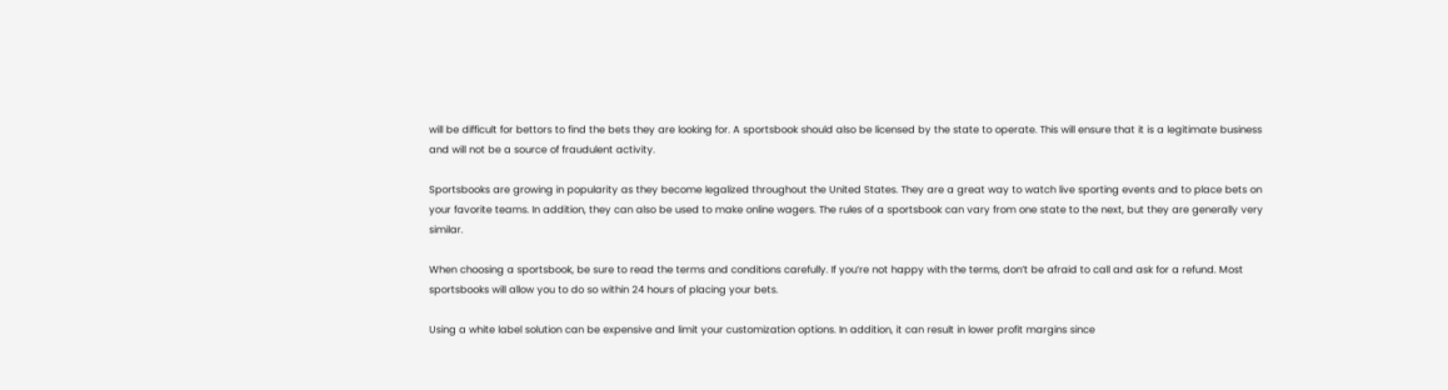will be difficult for bettors to find the bets they are looking for. A sportsbook should also be licensed by the state to operate. This will ensure that it is a legitimate business and will not be a source of fraudulent activity.

Sportsbooks are growing in popularity as they become legalized throughout the United States. They are a great way to watch live sporting events and to place bets on your favorite teams. In addition, they can also be used to make online wagers. The rules of a sportsbook can vary from one state to the next, but they are generally very similar.

When choosing a sportsbook, be sure to read the terms and conditions carefully. If you’re not happy with the terms, don’t be afraid to call and ask for a refund. Most sportsbooks will allow you to do so within 24 hours of placing your bets.

Using a white label solution can be expensive and limit your customization options. In addition, it can result in lower profit margins since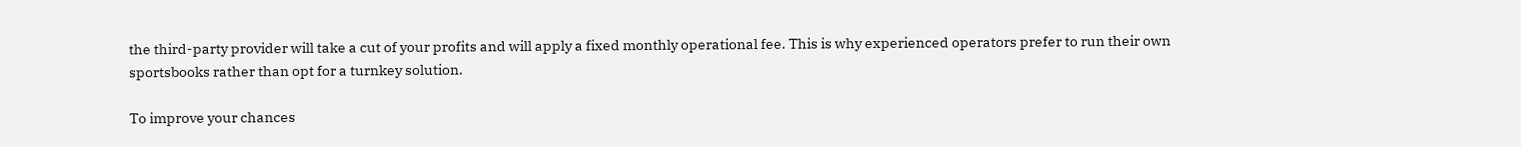the third-party provider will take a cut of your profits and will apply a fixed monthly operational fee. This is why experienced operators prefer to run their own sportsbooks rather than opt for a turnkey solution.

To improve your chances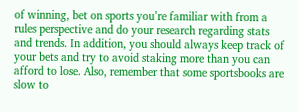of winning, bet on sports you’re familiar with from a rules perspective and do your research regarding stats and trends. In addition, you should always keep track of your bets and try to avoid staking more than you can afford to lose. Also, remember that some sportsbooks are slow to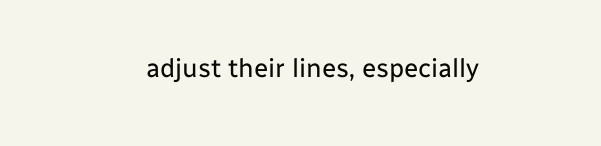adjust their lines, especially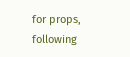for props, following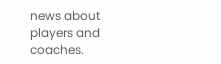news about players and coaches.